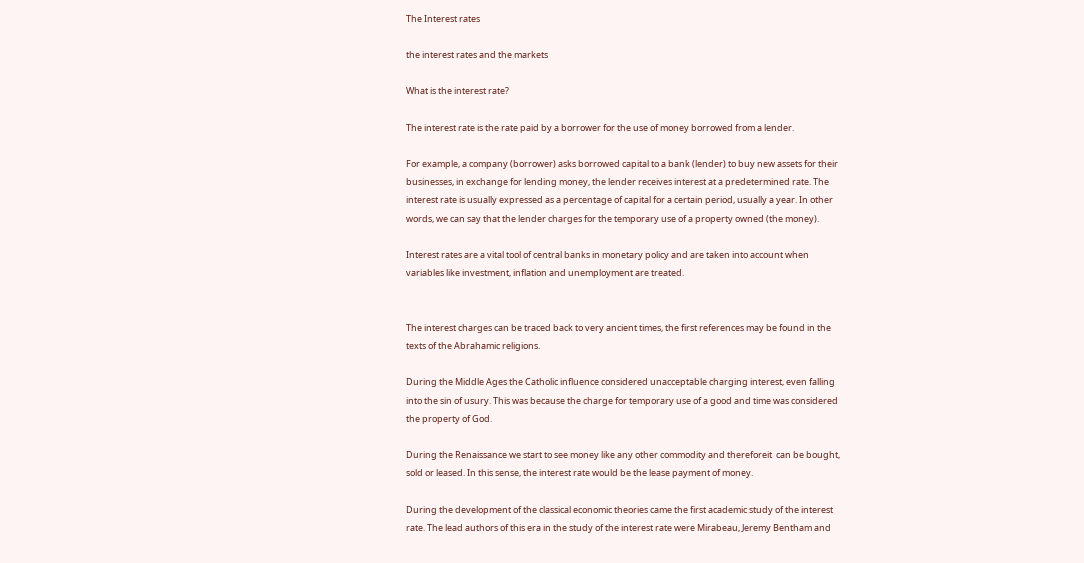The Interest rates

the interest rates and the markets

What is the interest rate?

The interest rate is the rate paid by a borrower for the use of money borrowed from a lender.

For example, a company (borrower) asks borrowed capital to a bank (lender) to buy new assets for their businesses, in exchange for lending money, the lender receives interest at a predetermined rate. The interest rate is usually expressed as a percentage of capital for a certain period, usually a year. In other words, we can say that the lender charges for the temporary use of a property owned (the money).

Interest rates are a vital tool of central banks in monetary policy and are taken into account when variables like investment, inflation and unemployment are treated.


The interest charges can be traced back to very ancient times, the first references may be found in the texts of the Abrahamic religions.

During the Middle Ages the Catholic influence considered unacceptable charging interest, even falling into the sin of usury. This was because the charge for temporary use of a good and time was considered the property of God.

During the Renaissance we start to see money like any other commodity and thereforeit  can be bought, sold or leased. In this sense, the interest rate would be the lease payment of money.

During the development of the classical economic theories came the first academic study of the interest rate. The lead authors of this era in the study of the interest rate were Mirabeau, Jeremy Bentham and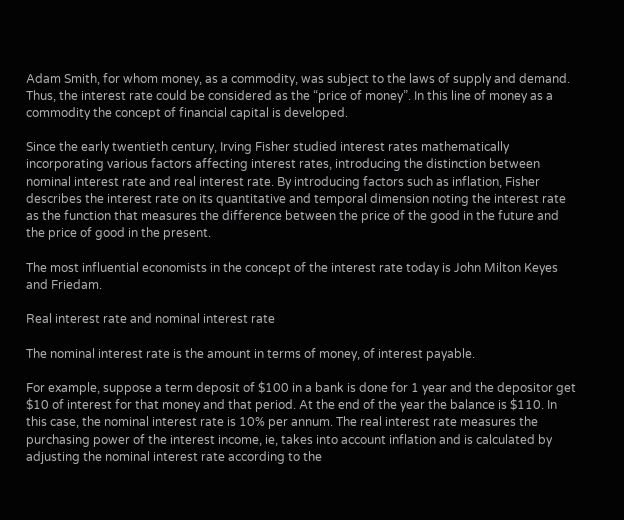Adam Smith, for whom money, as a commodity, was subject to the laws of supply and demand. Thus, the interest rate could be considered as the “price of money”. In this line of money as a commodity the concept of financial capital is developed.

Since the early twentieth century, Irving Fisher studied interest rates mathematically incorporating various factors affecting interest rates, introducing the distinction between nominal interest rate and real interest rate. By introducing factors such as inflation, Fisher describes the interest rate on its quantitative and temporal dimension noting the interest rate as the function that measures the difference between the price of the good in the future and the price of good in the present.

The most influential economists in the concept of the interest rate today is John Milton Keyes and Friedam.

Real interest rate and nominal interest rate

The nominal interest rate is the amount in terms of money, of interest payable.

For example, suppose a term deposit of $100 in a bank is done for 1 year and the depositor get $10 of interest for that money and that period. At the end of the year the balance is $110. In this case, the nominal interest rate is 10% per annum. The real interest rate measures the purchasing power of the interest income, ie, takes into account inflation and is calculated by adjusting the nominal interest rate according to the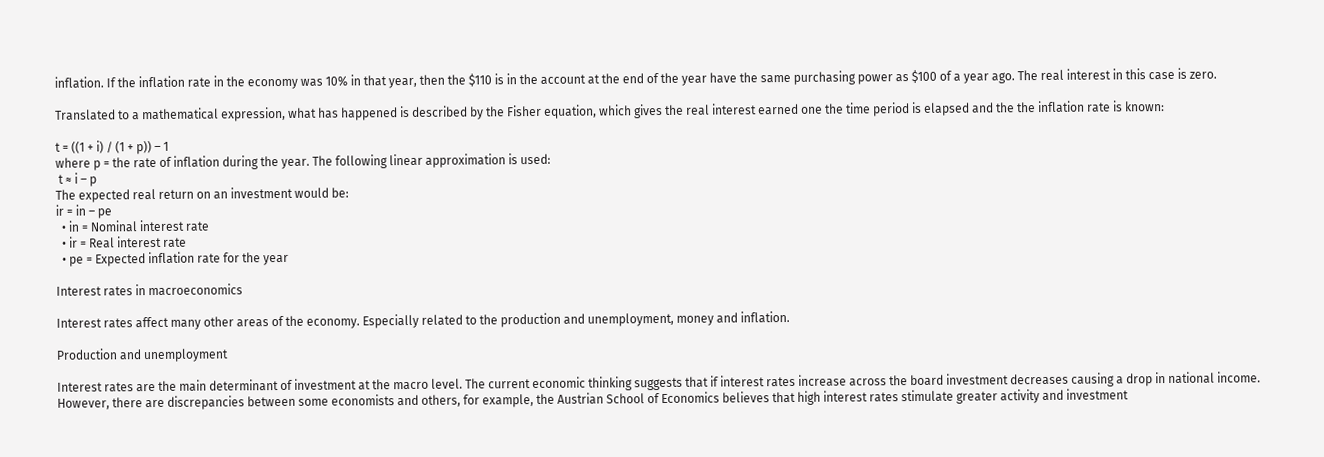inflation. If the inflation rate in the economy was 10% in that year, then the $110 is in the account at the end of the year have the same purchasing power as $100 of a year ago. The real interest in this case is zero.

Translated to a mathematical expression, what has happened is described by the Fisher equation, which gives the real interest earned one the time period is elapsed and the the inflation rate is known:

t = ((1 + i) / (1 + p)) – 1
where p = the rate of inflation during the year. The following linear approximation is used:
 t ≈ i – p
The expected real return on an investment would be:
ir = in – pe
  • in = Nominal interest rate
  • ir = Real interest rate
  • pe = Expected inflation rate for the year

Interest rates in macroeconomics

Interest rates affect many other areas of the economy. Especially related to the production and unemployment, money and inflation.

Production and unemployment

Interest rates are the main determinant of investment at the macro level. The current economic thinking suggests that if interest rates increase across the board investment decreases causing a drop in national income. However, there are discrepancies between some economists and others, for example, the Austrian School of Economics believes that high interest rates stimulate greater activity and investment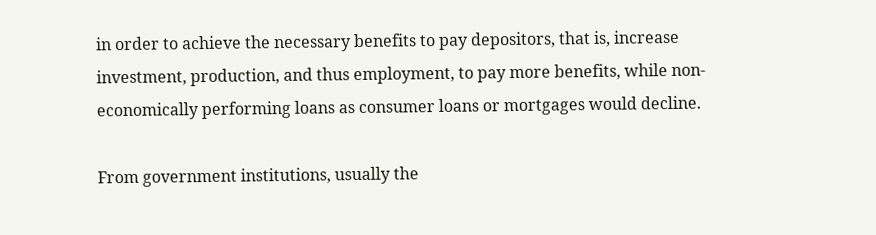in order to achieve the necessary benefits to pay depositors, that is, increase investment, production, and thus employment, to pay more benefits, while non-economically performing loans as consumer loans or mortgages would decline.

From government institutions, usually the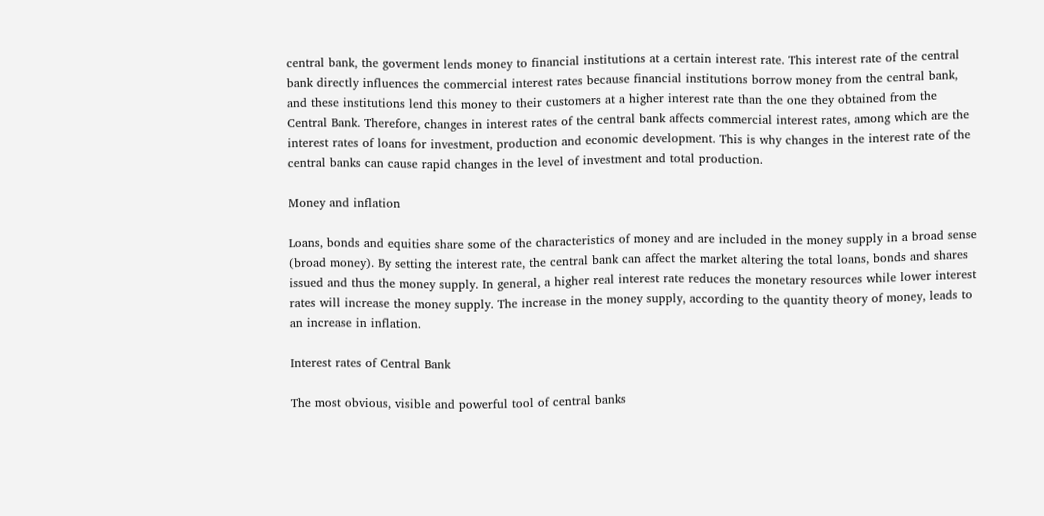central bank, the goverment lends money to financial institutions at a certain interest rate. This interest rate of the central bank directly influences the commercial interest rates because financial institutions borrow money from the central bank, and these institutions lend this money to their customers at a higher interest rate than the one they obtained from the Central Bank. Therefore, changes in interest rates of the central bank affects commercial interest rates, among which are the interest rates of loans for investment, production and economic development. This is why changes in the interest rate of the central banks can cause rapid changes in the level of investment and total production.

Money and inflation

Loans, bonds and equities share some of the characteristics of money and are included in the money supply in a broad sense (broad money). By setting the interest rate, the central bank can affect the market altering the total loans, bonds and shares issued and thus the money supply. In general, a higher real interest rate reduces the monetary resources while lower interest rates will increase the money supply. The increase in the money supply, according to the quantity theory of money, leads to an increase in inflation.

Interest rates of Central Bank

The most obvious, visible and powerful tool of central banks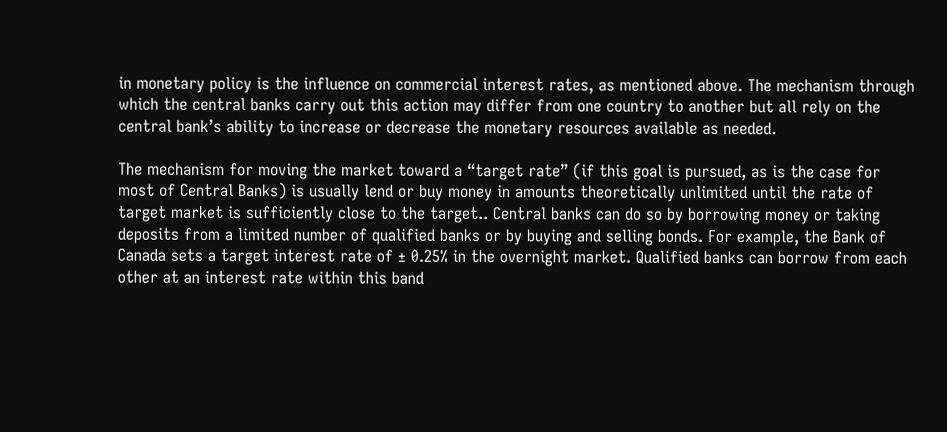in monetary policy is the influence on commercial interest rates, as mentioned above. The mechanism through which the central banks carry out this action may differ from one country to another but all rely on the central bank’s ability to increase or decrease the monetary resources available as needed.

The mechanism for moving the market toward a “target rate” (if this goal is pursued, as is the case for most of Central Banks) is usually lend or buy money in amounts theoretically unlimited until the rate of target market is sufficiently close to the target.. Central banks can do so by borrowing money or taking deposits from a limited number of qualified banks or by buying and selling bonds. For example, the Bank of Canada sets a target interest rate of ± 0.25% in the overnight market. Qualified banks can borrow from each other at an interest rate within this band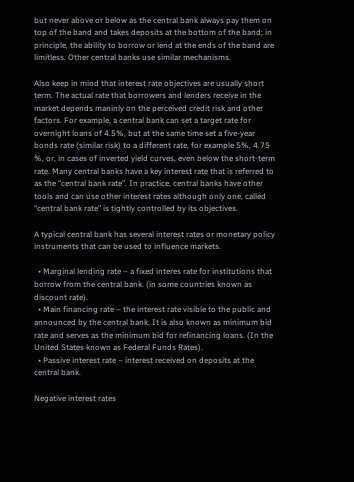but never above or below as the central bank always pay them on top of the band and takes deposits at the bottom of the band; in principle, the ability to borrow or lend at the ends of the band are limitless. Other central banks use similar mechanisms.

Also keep in mind that interest rate objectives are usually short term. The actual rate that borrowers and lenders receive in the market depends maninly on the perceived credit risk and other factors. For example, a central bank can set a target rate for overnight loans of 4.5%, but at the same time set a five-year bonds rate (similar risk) to a different rate, for example 5%, 4.75 %, or, in cases of inverted yield curves, even below the short-term rate. Many central banks have a key interest rate that is referred to as the “central bank rate”. In practice, central banks have other tools and can use other interest rates although only one, called “central bank rate” is tightly controlled by its objectives.

A typical central bank has several interest rates or monetary policy instruments that can be used to influence markets.

  • Marginal lending rate – a fixed interes rate for institutions that borrow from the central bank. (in some countries known as discount rate).
  • Main financing rate – the interest rate visible to the public and announced by the central bank. It is also known as minimum bid rate and serves as the minimum bid for refinancing loans. (In the United States known as Federal Funds Rates).
  • Passive interest rate – interest received on deposits at the central bank.

Negative interest rates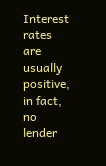Interest rates are usually positive, in fact, no lender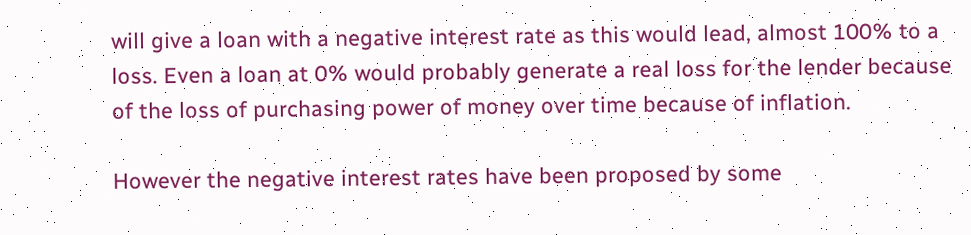will give a loan with a negative interest rate as this would lead, almost 100% to a loss. Even a loan at 0% would probably generate a real loss for the lender because of the loss of purchasing power of money over time because of inflation.

However the negative interest rates have been proposed by some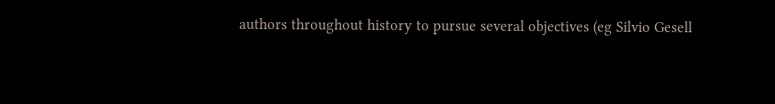authors throughout history to pursue several objectives (eg Silvio Gesell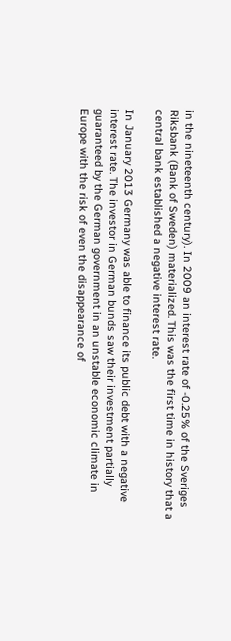in the nineteenth century). In 2009 an interest rate of -0.25% of the Sveriges Riksbank (Bank of Sweden) materialized. This was the first time in history that a central bank established a negative interest rate.

In January 2013 Germany was able to finance its public debt with a negative interest rate. The investor in German bunds saw their investment partially guaranteed by the German government in an unstable economic climate in Europe with the risk of even the disappearance of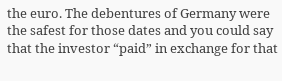the euro. The debentures of Germany were the safest for those dates and you could say that the investor “paid” in exchange for that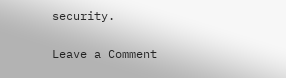security.

Leave a Comment